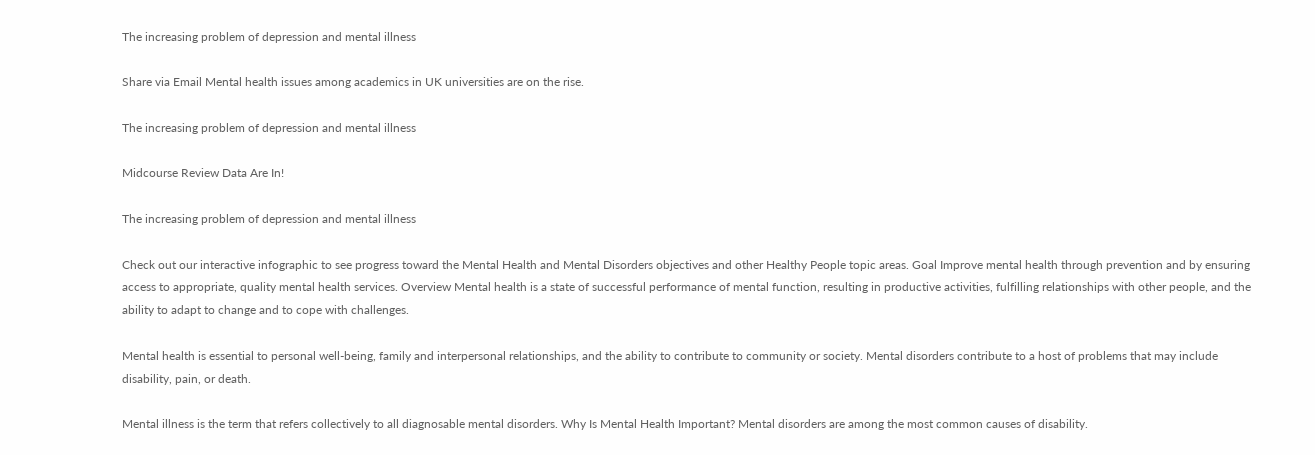The increasing problem of depression and mental illness

Share via Email Mental health issues among academics in UK universities are on the rise.

The increasing problem of depression and mental illness

Midcourse Review Data Are In!

The increasing problem of depression and mental illness

Check out our interactive infographic to see progress toward the Mental Health and Mental Disorders objectives and other Healthy People topic areas. Goal Improve mental health through prevention and by ensuring access to appropriate, quality mental health services. Overview Mental health is a state of successful performance of mental function, resulting in productive activities, fulfilling relationships with other people, and the ability to adapt to change and to cope with challenges.

Mental health is essential to personal well-being, family and interpersonal relationships, and the ability to contribute to community or society. Mental disorders contribute to a host of problems that may include disability, pain, or death.

Mental illness is the term that refers collectively to all diagnosable mental disorders. Why Is Mental Health Important? Mental disorders are among the most common causes of disability.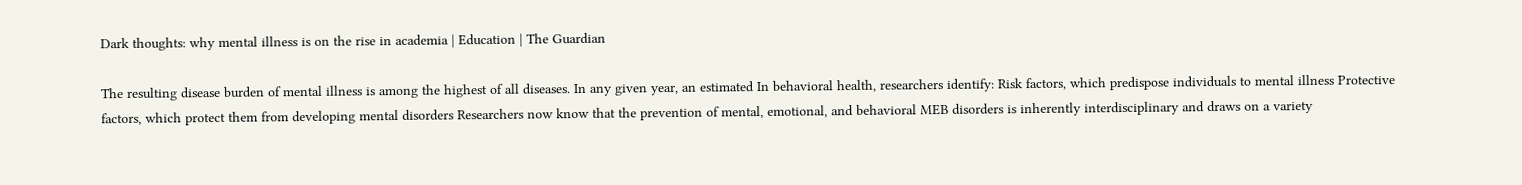Dark thoughts: why mental illness is on the rise in academia | Education | The Guardian

The resulting disease burden of mental illness is among the highest of all diseases. In any given year, an estimated In behavioral health, researchers identify: Risk factors, which predispose individuals to mental illness Protective factors, which protect them from developing mental disorders Researchers now know that the prevention of mental, emotional, and behavioral MEB disorders is inherently interdisciplinary and draws on a variety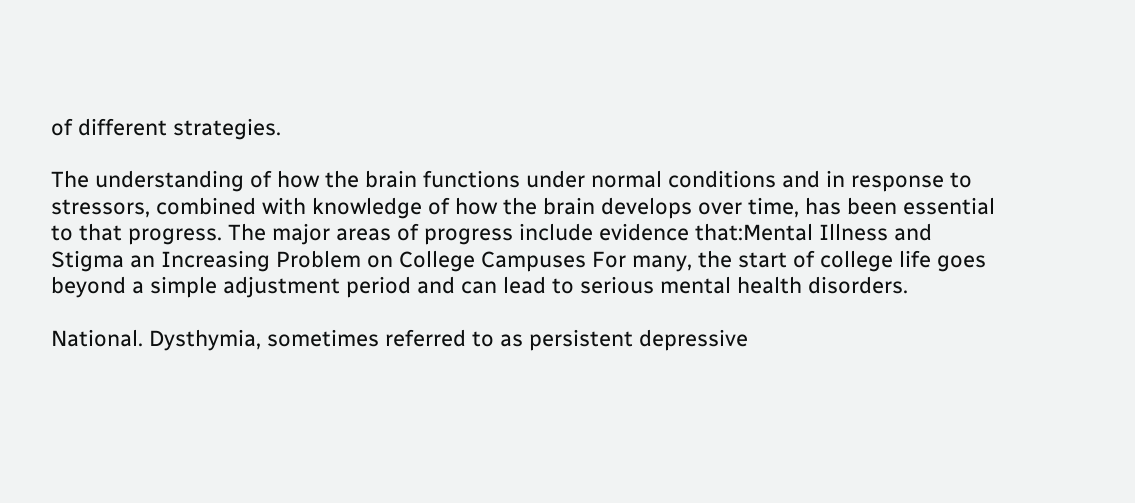of different strategies.

The understanding of how the brain functions under normal conditions and in response to stressors, combined with knowledge of how the brain develops over time, has been essential to that progress. The major areas of progress include evidence that:Mental Illness and Stigma an Increasing Problem on College Campuses For many, the start of college life goes beyond a simple adjustment period and can lead to serious mental health disorders.

National. Dysthymia, sometimes referred to as persistent depressive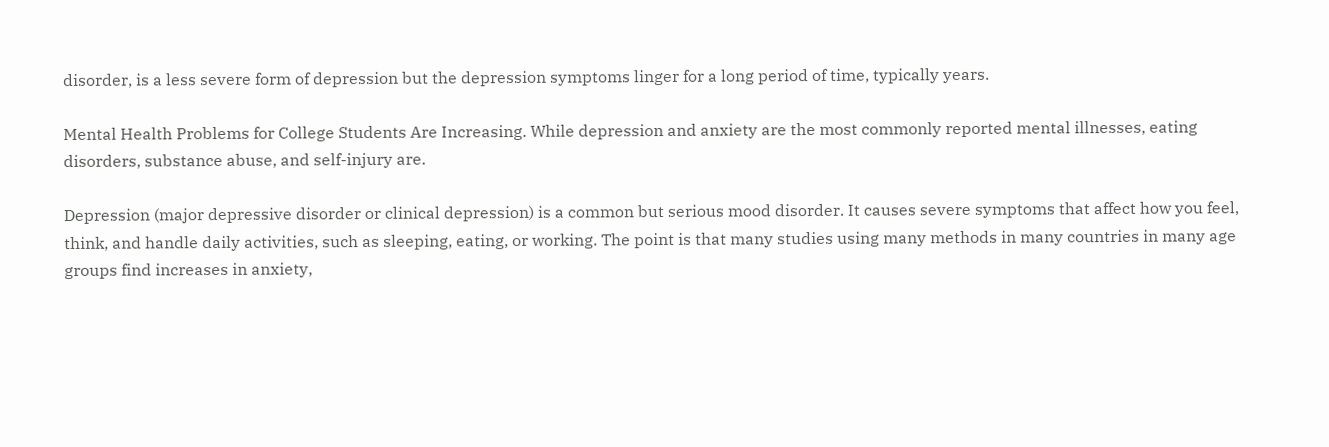disorder, is a less severe form of depression but the depression symptoms linger for a long period of time, typically years.

Mental Health Problems for College Students Are Increasing. While depression and anxiety are the most commonly reported mental illnesses, eating disorders, substance abuse, and self-injury are.

Depression (major depressive disorder or clinical depression) is a common but serious mood disorder. It causes severe symptoms that affect how you feel, think, and handle daily activities, such as sleeping, eating, or working. The point is that many studies using many methods in many countries in many age groups find increases in anxiety,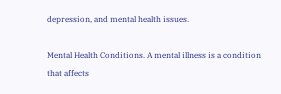depression, and mental health issues.

Mental Health Conditions. A mental illness is a condition that affects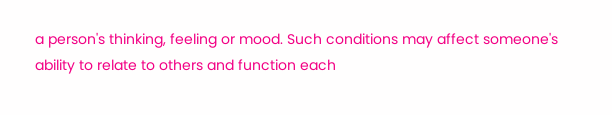a person's thinking, feeling or mood. Such conditions may affect someone's ability to relate to others and function each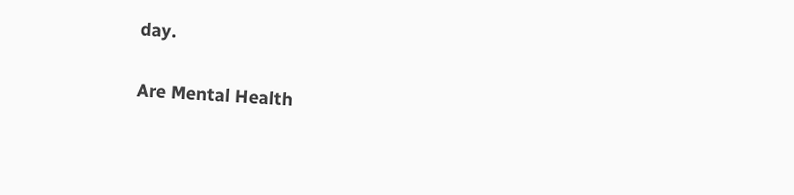day.

Are Mental Health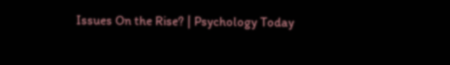Issues On the Rise? | Psychology Today